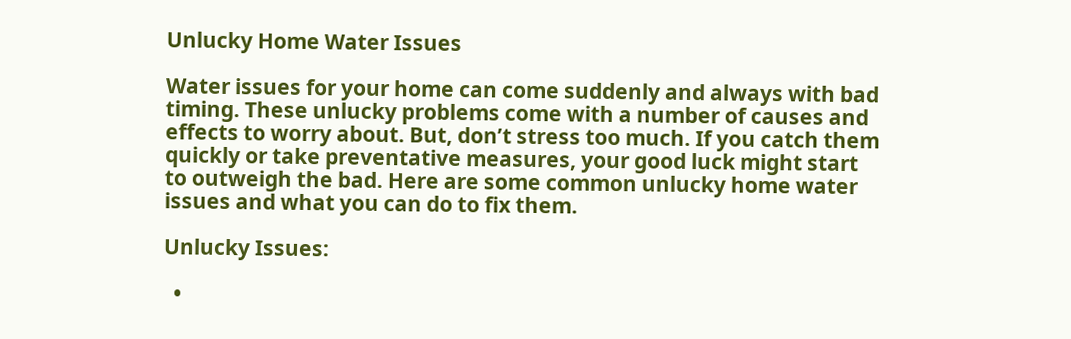Unlucky Home Water Issues

Water issues for your home can come suddenly and always with bad timing. These unlucky problems come with a number of causes and effects to worry about. But, don’t stress too much. If you catch them quickly or take preventative measures, your good luck might start to outweigh the bad. Here are some common unlucky home water issues and what you can do to fix them.

Unlucky Issues:

  •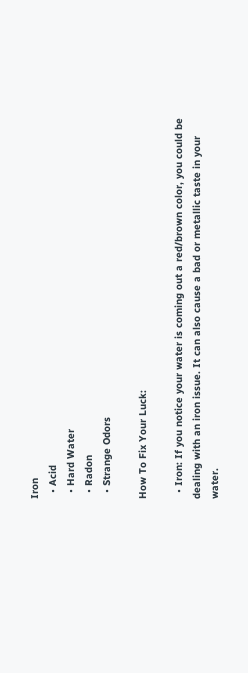Iron
  • Acid
  • Hard Water
  • Radon
  • Strange Odors

How To Fix Your Luck:

  • Iron: If you notice your water is coming out a red/brown color, you could be dealing with an iron issue. It can also cause a bad or metallic taste in your water.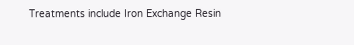Treatments include Iron Exchange Resin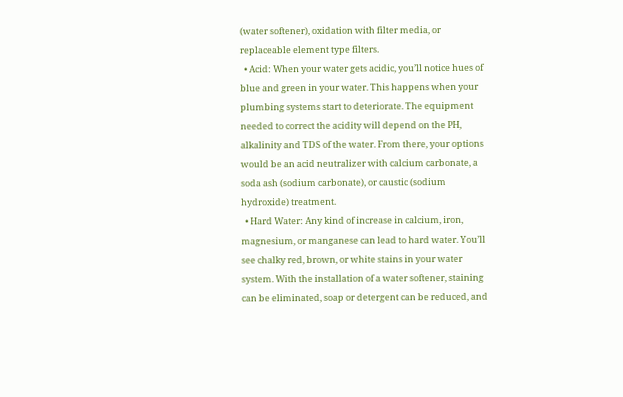(water softener), oxidation with filter media, or replaceable element type filters.
  • Acid: When your water gets acidic, you’ll notice hues of blue and green in your water. This happens when your plumbing systems start to deteriorate. The equipment needed to correct the acidity will depend on the PH, alkalinity and TDS of the water. From there, your options would be an acid neutralizer with calcium carbonate, a soda ash (sodium carbonate), or caustic (sodium hydroxide) treatment.
  • Hard Water: Any kind of increase in calcium, iron, magnesium, or manganese can lead to hard water. You’ll see chalky red, brown, or white stains in your water system. With the installation of a water softener, staining can be eliminated, soap or detergent can be reduced, and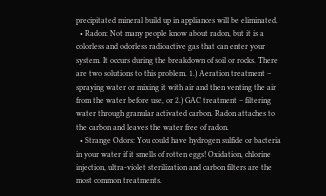precipitated mineral build up in appliances will be eliminated.
  • Radon: Not many people know about radon, but it is a colorless and odorless radioactive gas that can enter your system. It occurs during the breakdown of soil or rocks. There are two solutions to this problem. 1.) Aeration treatment – spraying water or mixing it with air and then venting the air from the water before use, or 2.) GAC treatment – filtering water through granular activated carbon. Radon attaches to the carbon and leaves the water free of radon.
  • Strange Odors: You could have hydrogen sulfide or bacteria in your water if it smells of rotten eggs! Oxidation, chlorine injection, ultra-violet sterilization and carbon filters are the most common treatments.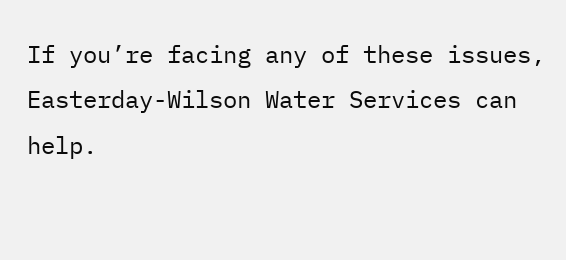If you’re facing any of these issues, Easterday-Wilson Water Services can help.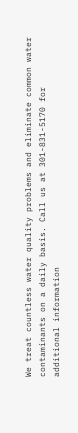We treat countless water quality problems and eliminate common water contaminants on a daily basis. Call us at 301-831-5170 for additional information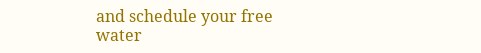and schedule your free water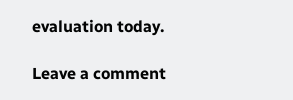evaluation today.

Leave a comment